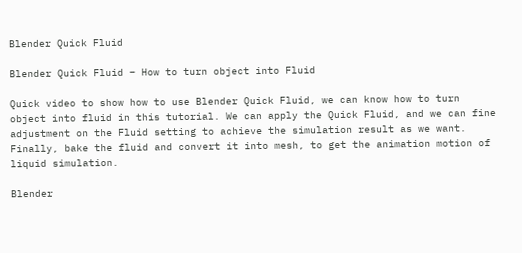Blender Quick Fluid

Blender Quick Fluid – How to turn object into Fluid

Quick video to show how to use Blender Quick Fluid, we can know how to turn object into fluid in this tutorial. We can apply the Quick Fluid, and we can fine adjustment on the Fluid setting to achieve the simulation result as we want. Finally, bake the fluid and convert it into mesh, to get the animation motion of liquid simulation.

Blender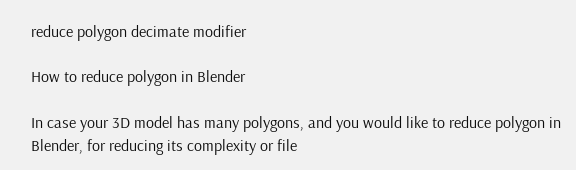reduce polygon decimate modifier

How to reduce polygon in Blender

In case your 3D model has many polygons, and you would like to reduce polygon in Blender, for reducing its complexity or file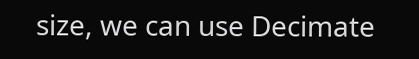size, we can use Decimate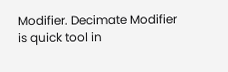Modifier. Decimate Modifier is quick tool in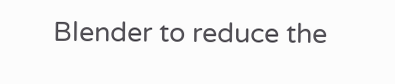Blender to reduce the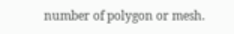number of polygon or mesh.